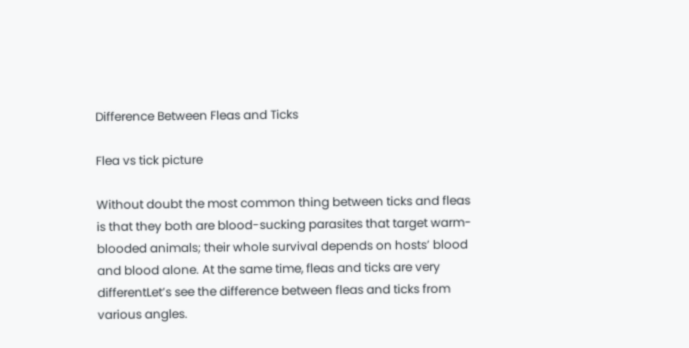Difference Between Fleas and Ticks

Flea vs tick picture

Without doubt the most common thing between ticks and fleas is that they both are blood-sucking parasites that target warm-blooded animals; their whole survival depends on hosts’ blood and blood alone. At the same time, fleas and ticks are very differentLet’s see the difference between fleas and ticks from various angles.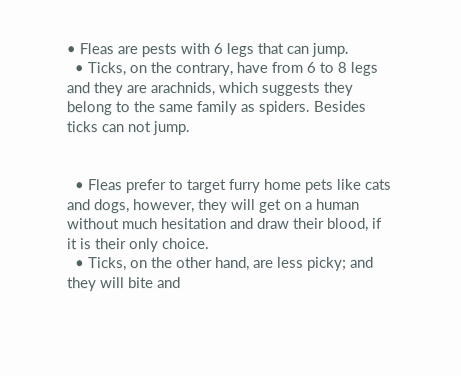• Fleas are pests with 6 legs that can jump.
  • Ticks, on the contrary, have from 6 to 8 legs and they are arachnids, which suggests they belong to the same family as spiders. Besides ticks can not jump.


  • Fleas prefer to target furry home pets like cats and dogs, however, they will get on a human without much hesitation and draw their blood, if it is their only choice.
  • Ticks, on the other hand, are less picky; and they will bite and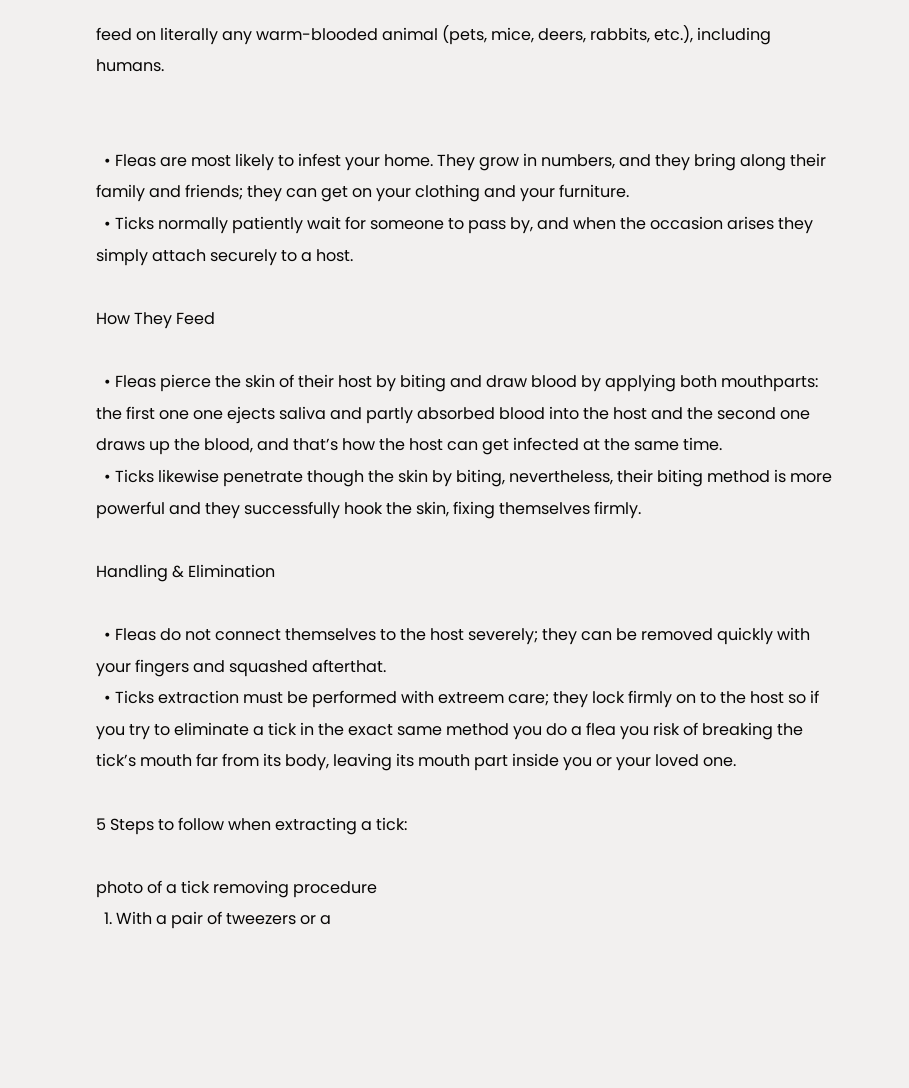feed on literally any warm-blooded animal (pets, mice, deers, rabbits, etc.), including humans.


  • Fleas are most likely to infest your home. They grow in numbers, and they bring along their family and friends; they can get on your clothing and your furniture.
  • Ticks normally patiently wait for someone to pass by, and when the occasion arises they simply attach securely to a host.

How They Feed

  • Fleas pierce the skin of their host by biting and draw blood by applying both mouthparts: the first one one ejects saliva and partly absorbed blood into the host and the second one draws up the blood, and that’s how the host can get infected at the same time.
  • Ticks likewise penetrate though the skin by biting, nevertheless, their biting method is more powerful and they successfully hook the skin, fixing themselves firmly.

Handling & Elimination

  • Fleas do not connect themselves to the host severely; they can be removed quickly with your fingers and squashed afterthat.
  • Ticks extraction must be performed with extreem care; they lock firmly on to the host so if you try to eliminate a tick in the exact same method you do a flea you risk of breaking the tick’s mouth far from its body, leaving its mouth part inside you or your loved one.

5 Steps to follow when extracting a tick:

photo of a tick removing procedure
  1. With a pair of tweezers or a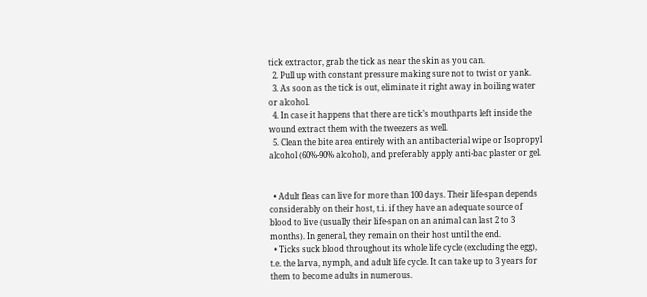tick extractor, grab the tick as near the skin as you can.
  2. Pull up with constant pressure making sure not to twist or yank.
  3. As soon as the tick is out, eliminate it right away in boiling water or alcohol.
  4. In case it happens that there are tick’s mouthparts left inside the wound extract them with the tweezers as well.
  5. Clean the bite area entirely with an antibacterial wipe or Isopropyl alcohol (60%-90% alcohol), and preferably apply anti-bac plaster or gel.


  • Adult fleas can live for more than 100 days. Their life-span depends considerably on their host, t.i. if they have an adequate source of blood to live (usually their life-span on an animal can last 2 to 3 months). In general, they remain on their host until the end.
  • Ticks suck blood throughout its whole life cycle (excluding the egg), t.e. the larva, nymph, and adult life cycle. It can take up to 3 years for them to become adults in numerous.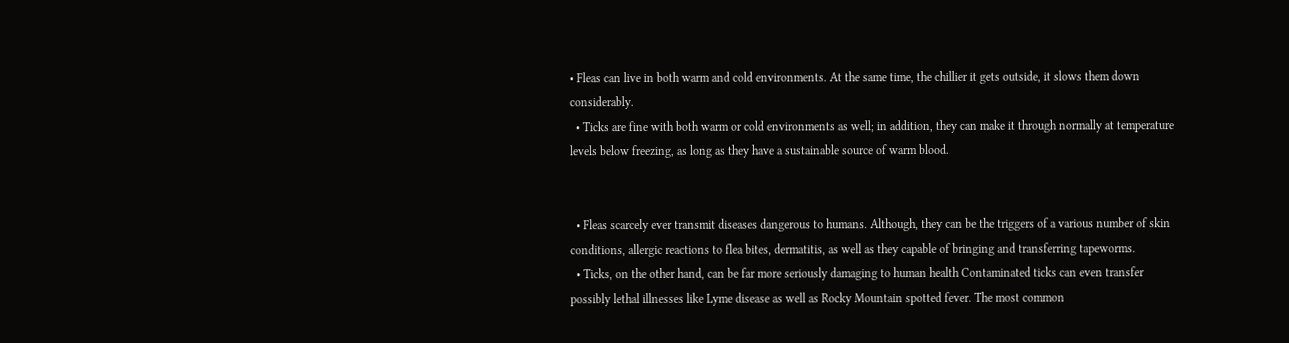• Fleas can live in both warm and cold environments. At the same time, the chillier it gets outside, it slows them down considerably.
  • Ticks are fine with both warm or cold environments as well; in addition, they can make it through normally at temperature levels below freezing, as long as they have a sustainable source of warm blood.


  • Fleas scarcely ever transmit diseases dangerous to humans. Although, they can be the triggers of a various number of skin conditions, allergic reactions to flea bites, dermatitis, as well as they capable of bringing and transferring tapeworms.
  • Ticks, on the other hand, can be far more seriously damaging to human health Contaminated ticks can even transfer possibly lethal illnesses like Lyme disease as well as Rocky Mountain spotted fever. The most common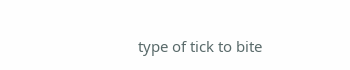type of tick to bite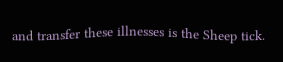and transfer these illnesses is the Sheep tick.